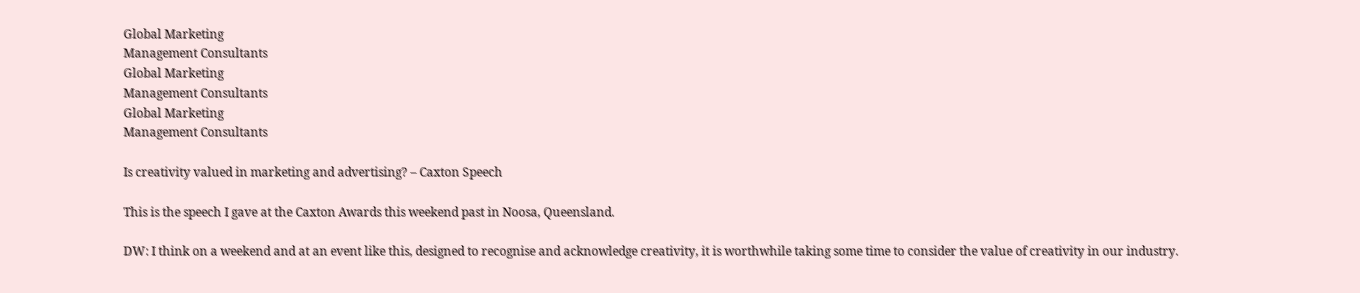Global Marketing
Management Consultants
Global Marketing
Management Consultants
Global Marketing
Management Consultants

Is creativity valued in marketing and advertising? – Caxton Speech

This is the speech I gave at the Caxton Awards this weekend past in Noosa, Queensland.

DW: I think on a weekend and at an event like this, designed to recognise and acknowledge creativity, it is worthwhile taking some time to consider the value of creativity in our industry.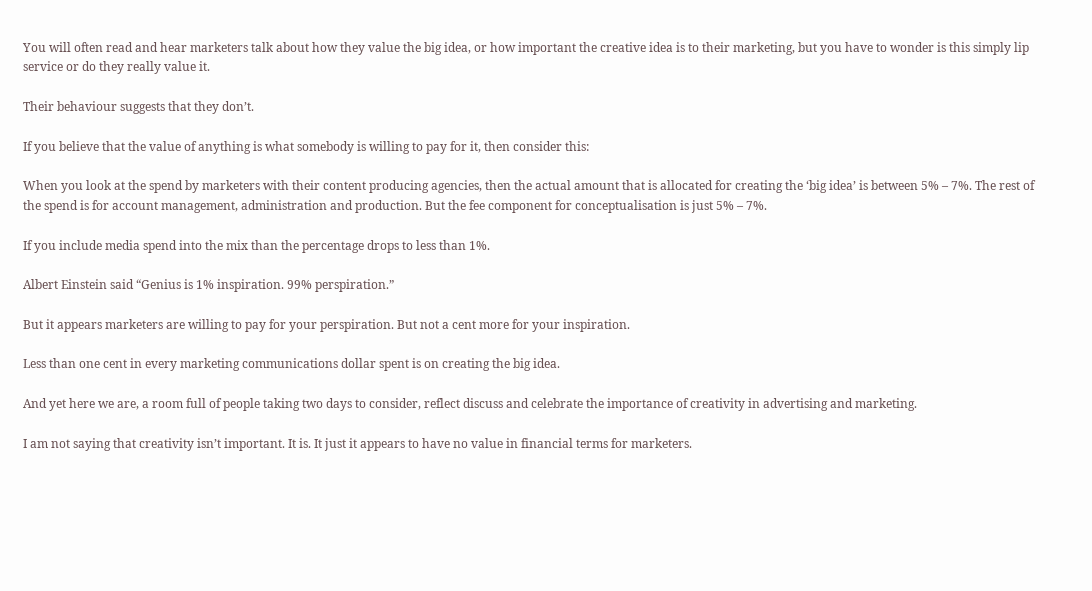You will often read and hear marketers talk about how they value the big idea, or how important the creative idea is to their marketing, but you have to wonder is this simply lip service or do they really value it.

Their behaviour suggests that they don’t.

If you believe that the value of anything is what somebody is willing to pay for it, then consider this:

When you look at the spend by marketers with their content producing agencies, then the actual amount that is allocated for creating the ‘big idea’ is between 5% – 7%. The rest of the spend is for account management, administration and production. But the fee component for conceptualisation is just 5% – 7%.

If you include media spend into the mix than the percentage drops to less than 1%.

Albert Einstein said “Genius is 1% inspiration. 99% perspiration.”

But it appears marketers are willing to pay for your perspiration. But not a cent more for your inspiration.

Less than one cent in every marketing communications dollar spent is on creating the big idea.

And yet here we are, a room full of people taking two days to consider, reflect discuss and celebrate the importance of creativity in advertising and marketing.

I am not saying that creativity isn’t important. It is. It just it appears to have no value in financial terms for marketers.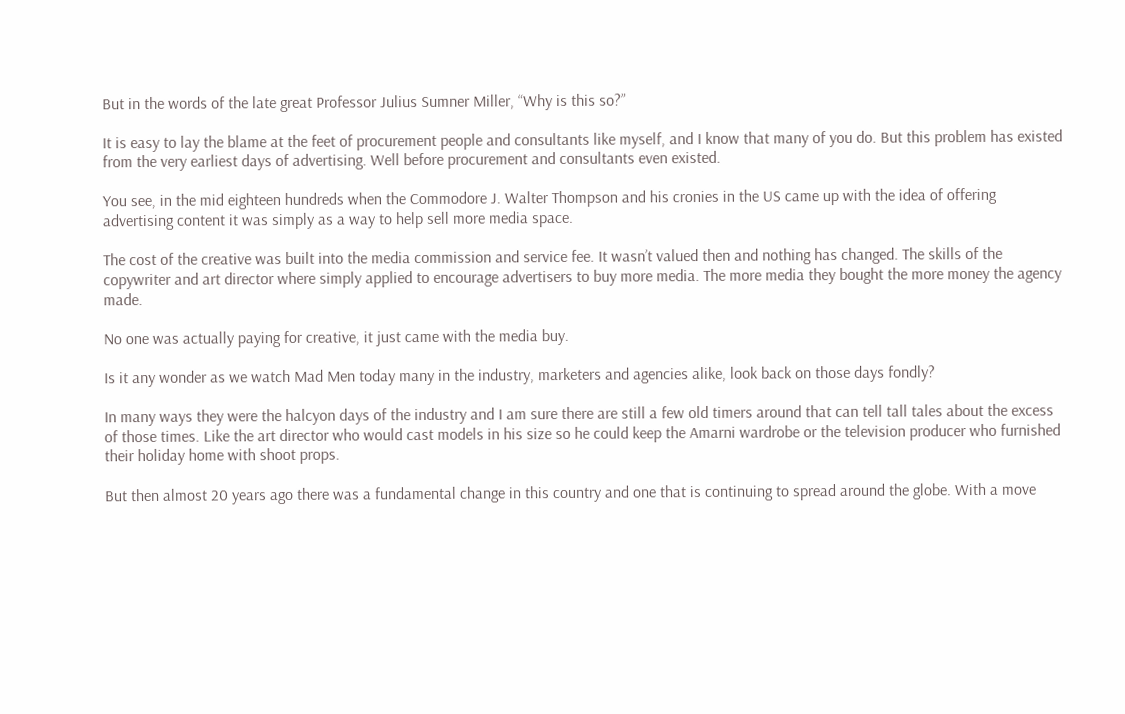But in the words of the late great Professor Julius Sumner Miller, “Why is this so?”

It is easy to lay the blame at the feet of procurement people and consultants like myself, and I know that many of you do. But this problem has existed from the very earliest days of advertising. Well before procurement and consultants even existed.

You see, in the mid eighteen hundreds when the Commodore J. Walter Thompson and his cronies in the US came up with the idea of offering advertising content it was simply as a way to help sell more media space.

The cost of the creative was built into the media commission and service fee. It wasn’t valued then and nothing has changed. The skills of the copywriter and art director where simply applied to encourage advertisers to buy more media. The more media they bought the more money the agency made.

No one was actually paying for creative, it just came with the media buy.

Is it any wonder as we watch Mad Men today many in the industry, marketers and agencies alike, look back on those days fondly?

In many ways they were the halcyon days of the industry and I am sure there are still a few old timers around that can tell tall tales about the excess of those times. Like the art director who would cast models in his size so he could keep the Amarni wardrobe or the television producer who furnished their holiday home with shoot props.

But then almost 20 years ago there was a fundamental change in this country and one that is continuing to spread around the globe. With a move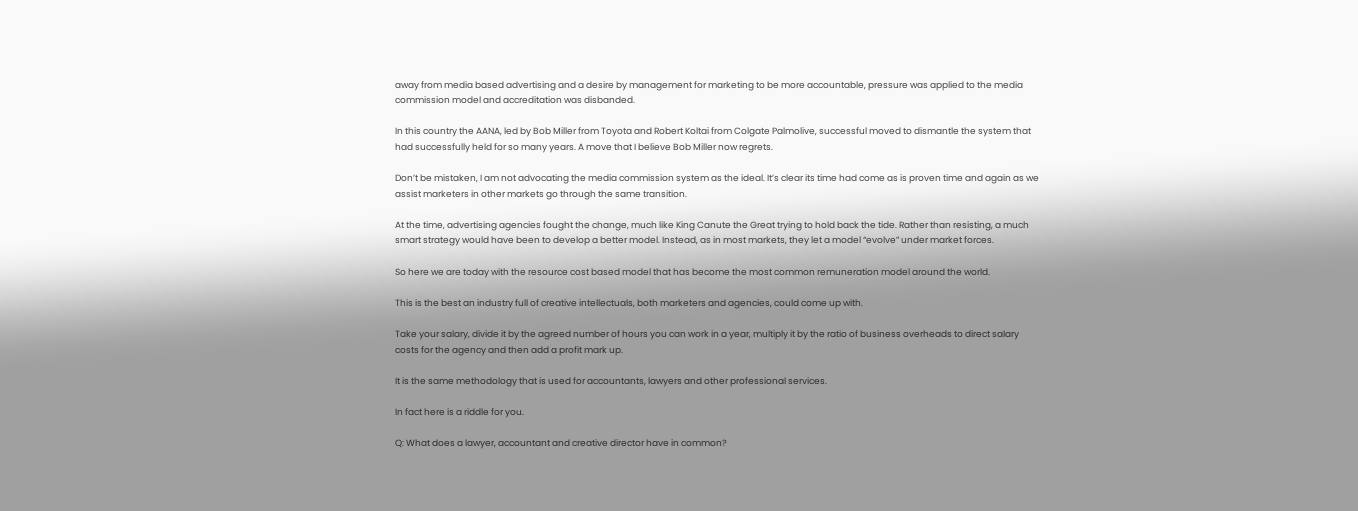away from media based advertising and a desire by management for marketing to be more accountable, pressure was applied to the media commission model and accreditation was disbanded.

In this country the AANA, led by Bob Miller from Toyota and Robert Koltai from Colgate Palmolive, successful moved to dismantle the system that had successfully held for so many years. A move that I believe Bob Miller now regrets.

Don’t be mistaken, I am not advocating the media commission system as the ideal. It’s clear its time had come as is proven time and again as we assist marketers in other markets go through the same transition.

At the time, advertising agencies fought the change, much like King Canute the Great trying to hold back the tide. Rather than resisting, a much smart strategy would have been to develop a better model. Instead, as in most markets, they let a model “evolve” under market forces.

So here we are today with the resource cost based model that has become the most common remuneration model around the world.

This is the best an industry full of creative intellectuals, both marketers and agencies, could come up with.

Take your salary, divide it by the agreed number of hours you can work in a year, multiply it by the ratio of business overheads to direct salary costs for the agency and then add a profit mark up.

It is the same methodology that is used for accountants, lawyers and other professional services.

In fact here is a riddle for you.

Q: What does a lawyer, accountant and creative director have in common?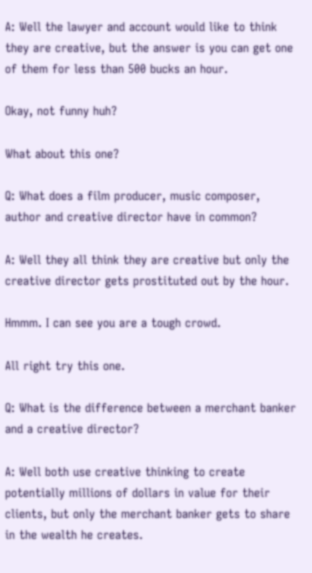A: Well the lawyer and account would like to think they are creative, but the answer is you can get one of them for less than 500 bucks an hour.

Okay, not funny huh?

What about this one?

Q: What does a film producer, music composer, author and creative director have in common?

A: Well they all think they are creative but only the creative director gets prostituted out by the hour.

Hmmm. I can see you are a tough crowd.

All right try this one.

Q: What is the difference between a merchant banker and a creative director?

A: Well both use creative thinking to create potentially millions of dollars in value for their clients, but only the merchant banker gets to share in the wealth he creates.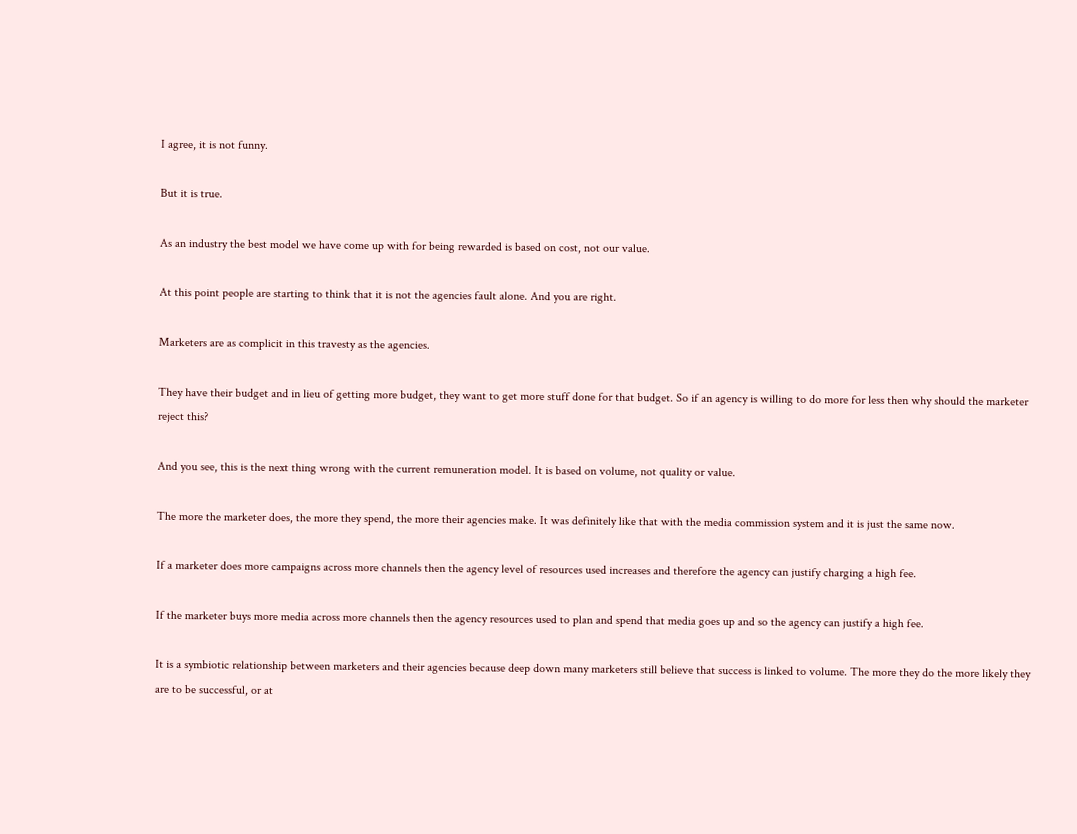I agree, it is not funny.

But it is true.

As an industry the best model we have come up with for being rewarded is based on cost, not our value.

At this point people are starting to think that it is not the agencies fault alone. And you are right.

Marketers are as complicit in this travesty as the agencies.

They have their budget and in lieu of getting more budget, they want to get more stuff done for that budget. So if an agency is willing to do more for less then why should the marketer reject this?

And you see, this is the next thing wrong with the current remuneration model. It is based on volume, not quality or value.

The more the marketer does, the more they spend, the more their agencies make. It was definitely like that with the media commission system and it is just the same now.

If a marketer does more campaigns across more channels then the agency level of resources used increases and therefore the agency can justify charging a high fee.

If the marketer buys more media across more channels then the agency resources used to plan and spend that media goes up and so the agency can justify a high fee.

It is a symbiotic relationship between marketers and their agencies because deep down many marketers still believe that success is linked to volume. The more they do the more likely they are to be successful, or at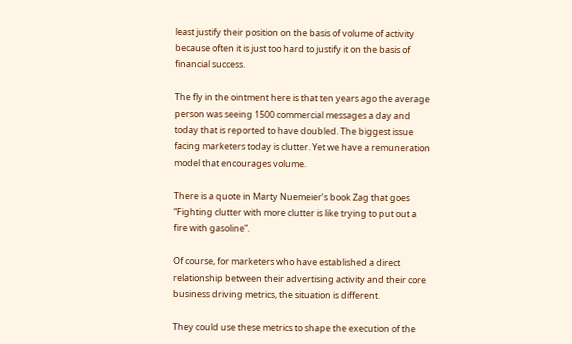least justify their position on the basis of volume of activity because often it is just too hard to justify it on the basis of financial success.

The fly in the ointment here is that ten years ago the average person was seeing 1500 commercial messages a day and today that is reported to have doubled. The biggest issue facing marketers today is clutter. Yet we have a remuneration model that encourages volume.

There is a quote in Marty Nuemeier’s book Zag that goes “Fighting clutter with more clutter is like trying to put out a fire with gasoline”.

Of course, for marketers who have established a direct relationship between their advertising activity and their core business driving metrics, the situation is different.

They could use these metrics to shape the execution of the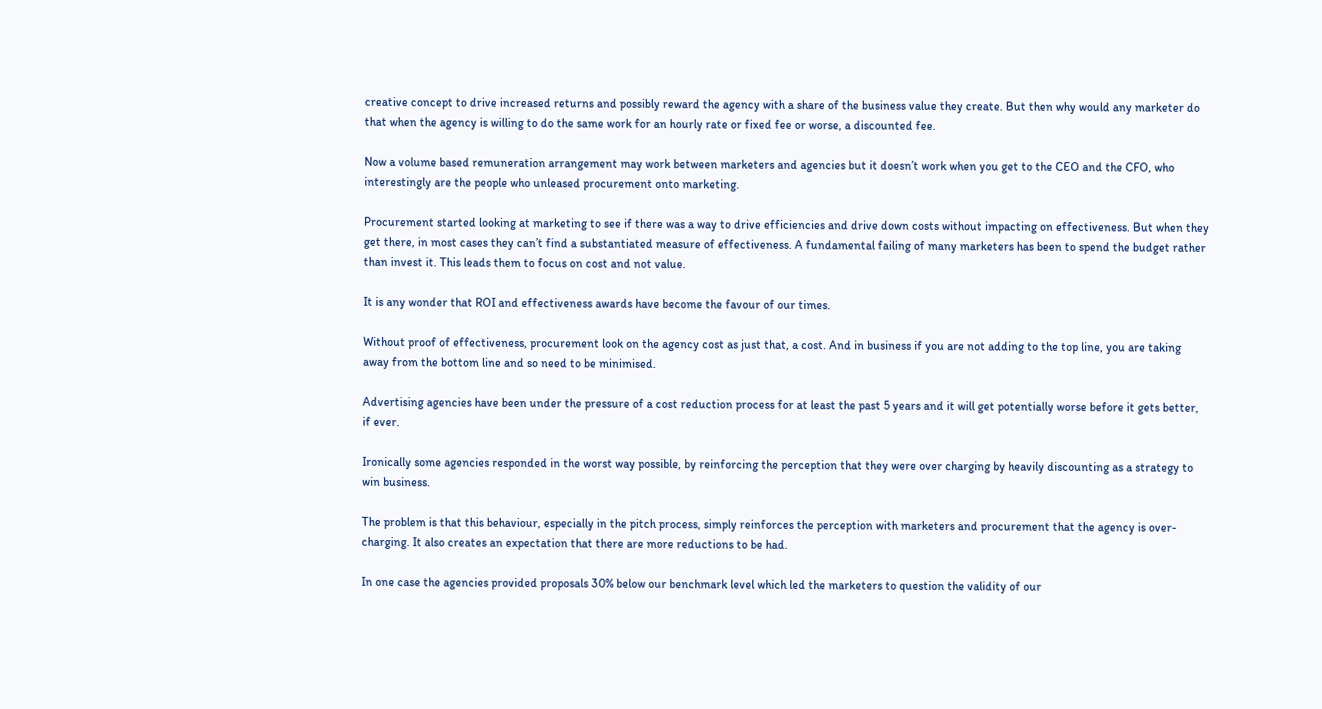creative concept to drive increased returns and possibly reward the agency with a share of the business value they create. But then why would any marketer do that when the agency is willing to do the same work for an hourly rate or fixed fee or worse, a discounted fee.

Now a volume based remuneration arrangement may work between marketers and agencies but it doesn’t work when you get to the CEO and the CFO, who interestingly are the people who unleased procurement onto marketing.

Procurement started looking at marketing to see if there was a way to drive efficiencies and drive down costs without impacting on effectiveness. But when they get there, in most cases they can’t find a substantiated measure of effectiveness. A fundamental failing of many marketers has been to spend the budget rather than invest it. This leads them to focus on cost and not value.

It is any wonder that ROI and effectiveness awards have become the favour of our times.

Without proof of effectiveness, procurement look on the agency cost as just that, a cost. And in business if you are not adding to the top line, you are taking away from the bottom line and so need to be minimised.

Advertising agencies have been under the pressure of a cost reduction process for at least the past 5 years and it will get potentially worse before it gets better, if ever.

Ironically some agencies responded in the worst way possible, by reinforcing the perception that they were over charging by heavily discounting as a strategy to win business.

The problem is that this behaviour, especially in the pitch process, simply reinforces the perception with marketers and procurement that the agency is over-charging. It also creates an expectation that there are more reductions to be had.

In one case the agencies provided proposals 30% below our benchmark level which led the marketers to question the validity of our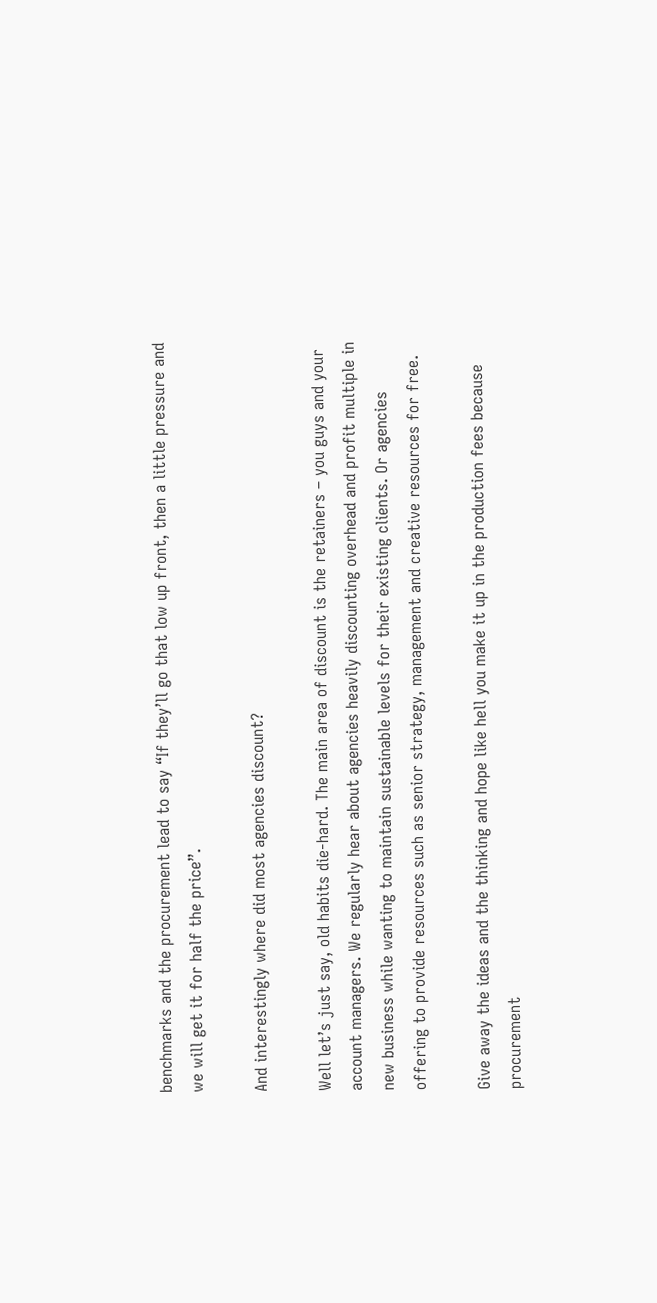benchmarks and the procurement lead to say “If they’ll go that low up front, then a little pressure and we will get it for half the price”.

And interestingly where did most agencies discount?

Well let’s just say, old habits die-hard. The main area of discount is the retainers – you guys and your account managers. We regularly hear about agencies heavily discounting overhead and profit multiple in new business while wanting to maintain sustainable levels for their existing clients. Or agencies offering to provide resources such as senior strategy, management and creative resources for free.

Give away the ideas and the thinking and hope like hell you make it up in the production fees because procurement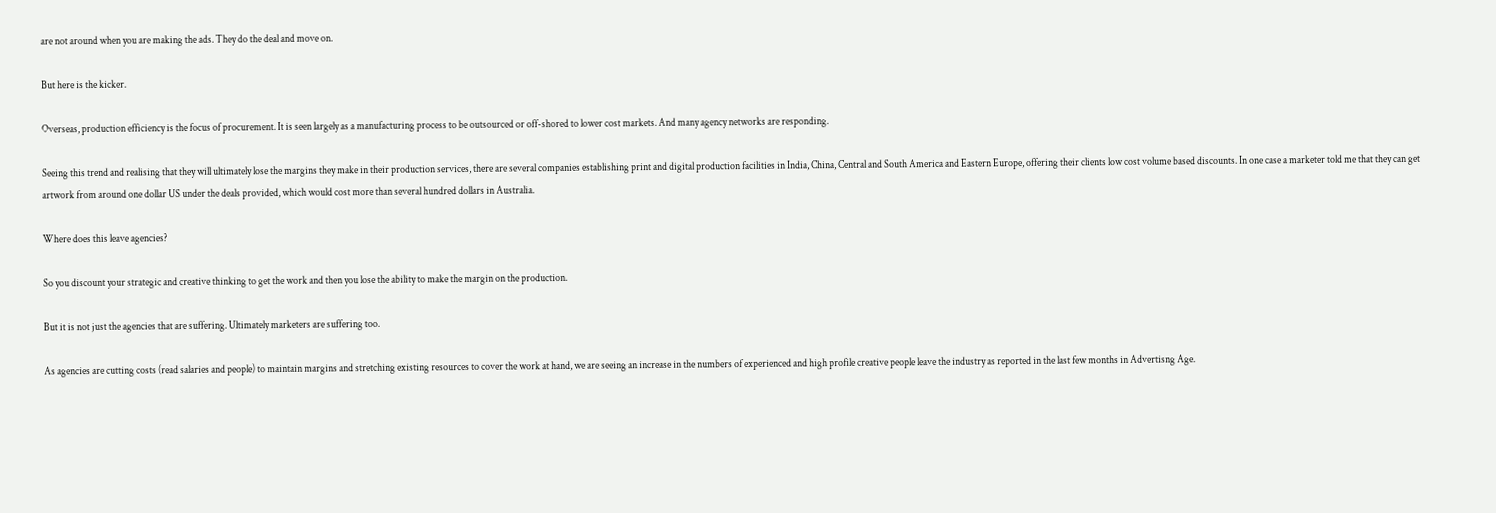are not around when you are making the ads. They do the deal and move on.

But here is the kicker.

Overseas, production efficiency is the focus of procurement. It is seen largely as a manufacturing process to be outsourced or off-shored to lower cost markets. And many agency networks are responding.

Seeing this trend and realising that they will ultimately lose the margins they make in their production services, there are several companies establishing print and digital production facilities in India, China, Central and South America and Eastern Europe, offering their clients low cost volume based discounts. In one case a marketer told me that they can get artwork from around one dollar US under the deals provided, which would cost more than several hundred dollars in Australia.

Where does this leave agencies?

So you discount your strategic and creative thinking to get the work and then you lose the ability to make the margin on the production.

But it is not just the agencies that are suffering. Ultimately marketers are suffering too.

As agencies are cutting costs (read salaries and people) to maintain margins and stretching existing resources to cover the work at hand, we are seeing an increase in the numbers of experienced and high profile creative people leave the industry as reported in the last few months in Advertisng Age.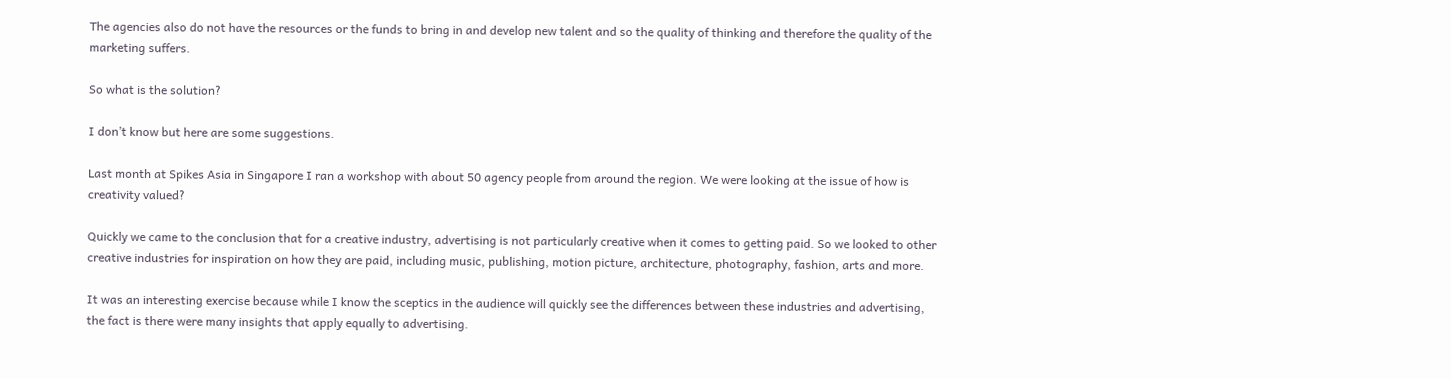The agencies also do not have the resources or the funds to bring in and develop new talent and so the quality of thinking and therefore the quality of the marketing suffers.

So what is the solution?

I don’t know but here are some suggestions.

Last month at Spikes Asia in Singapore I ran a workshop with about 50 agency people from around the region. We were looking at the issue of how is creativity valued?

Quickly we came to the conclusion that for a creative industry, advertising is not particularly creative when it comes to getting paid. So we looked to other creative industries for inspiration on how they are paid, including music, publishing, motion picture, architecture, photography, fashion, arts and more.

It was an interesting exercise because while I know the sceptics in the audience will quickly see the differences between these industries and advertising, the fact is there were many insights that apply equally to advertising.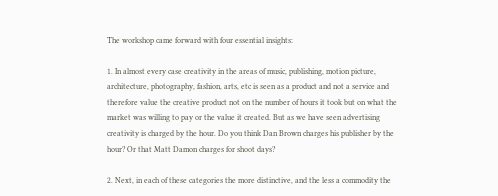The workshop came forward with four essential insights:

1. In almost every case creativity in the areas of music, publishing, motion picture, architecture, photography, fashion, arts, etc is seen as a product and not a service and therefore value the creative product not on the number of hours it took but on what the market was willing to pay or the value it created. But as we have seen advertising creativity is charged by the hour. Do you think Dan Brown charges his publisher by the hour? Or that Matt Damon charges for shoot days?

2. Next, in each of these categories the more distinctive, and the less a commodity the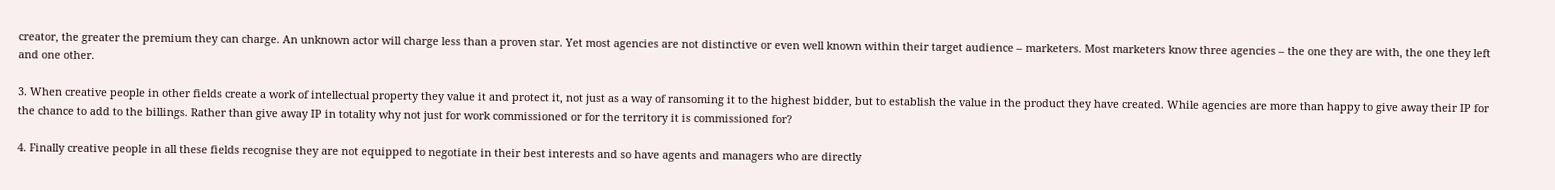creator, the greater the premium they can charge. An unknown actor will charge less than a proven star. Yet most agencies are not distinctive or even well known within their target audience – marketers. Most marketers know three agencies – the one they are with, the one they left and one other.

3. When creative people in other fields create a work of intellectual property they value it and protect it, not just as a way of ransoming it to the highest bidder, but to establish the value in the product they have created. While agencies are more than happy to give away their IP for the chance to add to the billings. Rather than give away IP in totality why not just for work commissioned or for the territory it is commissioned for?

4. Finally creative people in all these fields recognise they are not equipped to negotiate in their best interests and so have agents and managers who are directly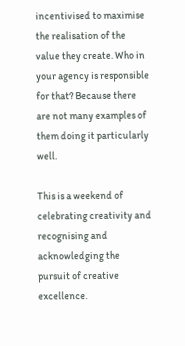incentivised to maximise the realisation of the value they create. Who in your agency is responsible for that? Because there are not many examples of them doing it particularly well.

This is a weekend of celebrating creativity and recognising and acknowledging the pursuit of creative excellence.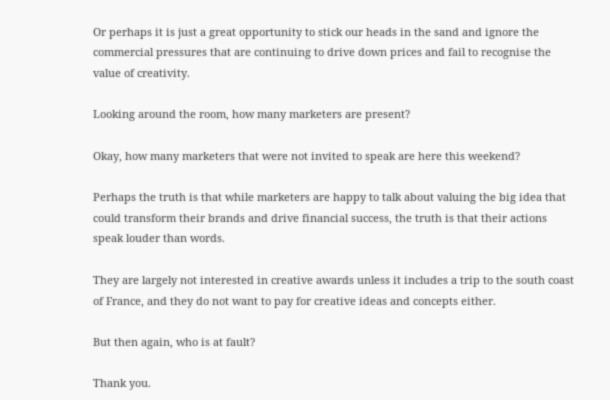Or perhaps it is just a great opportunity to stick our heads in the sand and ignore the commercial pressures that are continuing to drive down prices and fail to recognise the value of creativity.

Looking around the room, how many marketers are present?

Okay, how many marketers that were not invited to speak are here this weekend?

Perhaps the truth is that while marketers are happy to talk about valuing the big idea that could transform their brands and drive financial success, the truth is that their actions speak louder than words.

They are largely not interested in creative awards unless it includes a trip to the south coast of France, and they do not want to pay for creative ideas and concepts either.

But then again, who is at fault?

Thank you.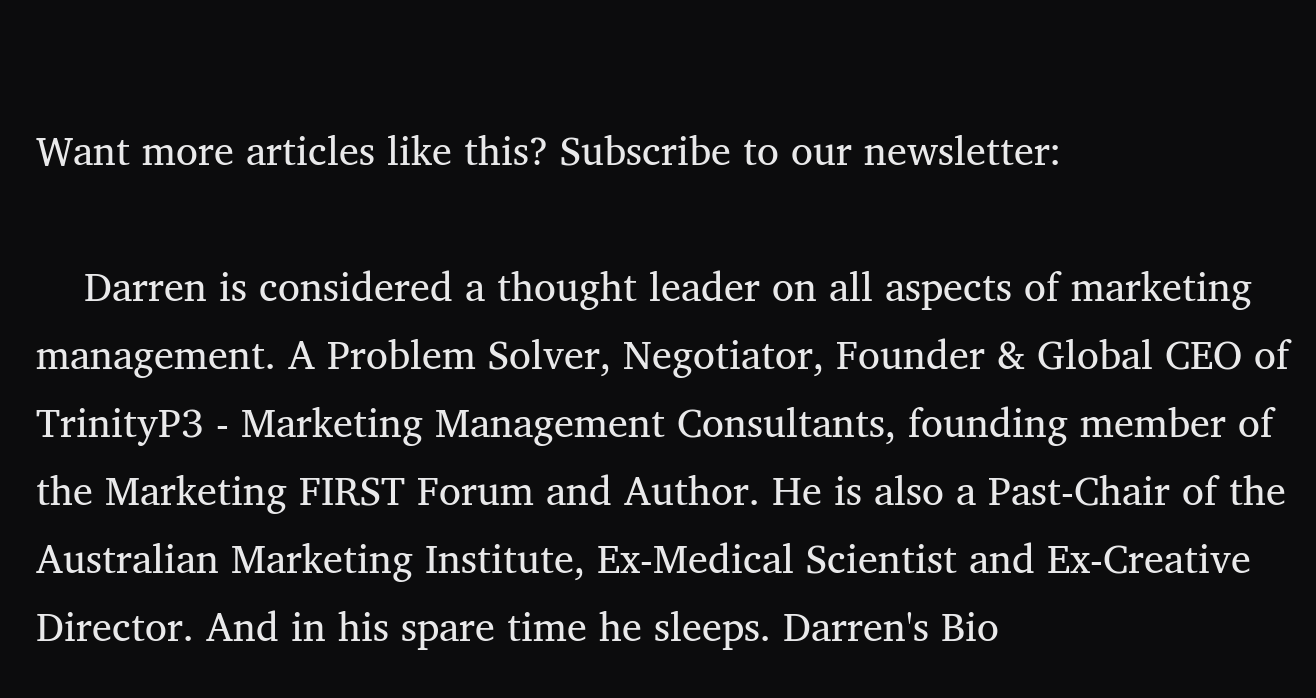Want more articles like this? Subscribe to our newsletter:

    Darren is considered a thought leader on all aspects of marketing management. A Problem Solver, Negotiator, Founder & Global CEO of TrinityP3 - Marketing Management Consultants, founding member of the Marketing FIRST Forum and Author. He is also a Past-Chair of the Australian Marketing Institute, Ex-Medical Scientist and Ex-Creative Director. And in his spare time he sleeps. Darren's Bio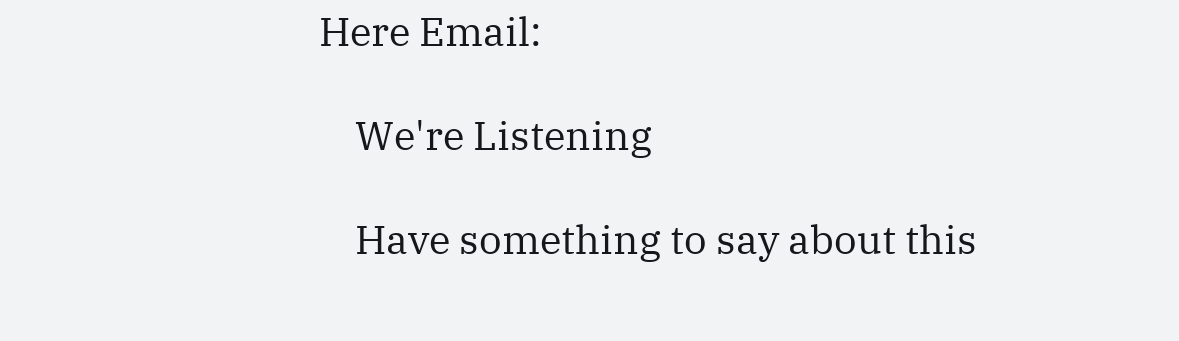Here Email:

    We're Listening

    Have something to say about this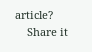article?
    Share it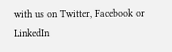with us on Twitter, Facebook or LinkedIn